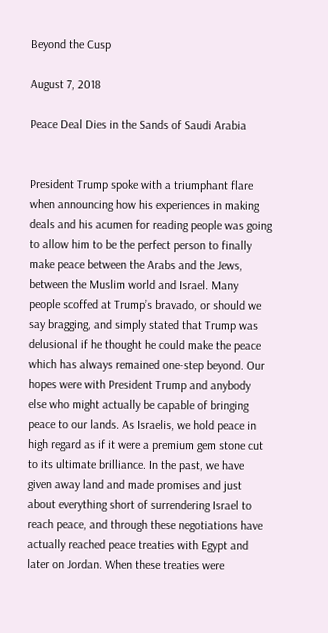Beyond the Cusp

August 7, 2018

Peace Deal Dies in the Sands of Saudi Arabia


President Trump spoke with a triumphant flare when announcing how his experiences in making deals and his acumen for reading people was going to allow him to be the perfect person to finally make peace between the Arabs and the Jews, between the Muslim world and Israel. Many people scoffed at Trump’s bravado, or should we say bragging, and simply stated that Trump was delusional if he thought he could make the peace which has always remained one-step beyond. Our hopes were with President Trump and anybody else who might actually be capable of bringing peace to our lands. As Israelis, we hold peace in high regard as if it were a premium gem stone cut to its ultimate brilliance. In the past, we have given away land and made promises and just about everything short of surrendering Israel to reach peace, and through these negotiations have actually reached peace treaties with Egypt and later on Jordan. When these treaties were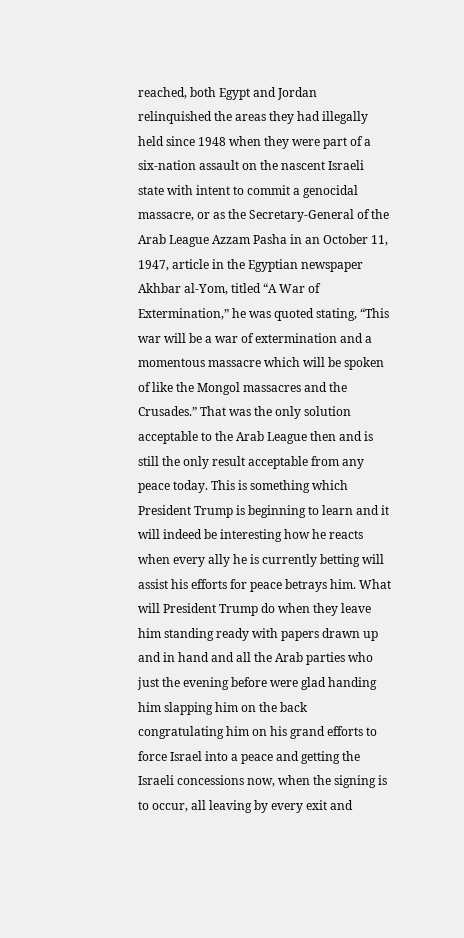reached, both Egypt and Jordan relinquished the areas they had illegally held since 1948 when they were part of a six-nation assault on the nascent Israeli state with intent to commit a genocidal massacre, or as the Secretary-General of the Arab League Azzam Pasha in an October 11, 1947, article in the Egyptian newspaper Akhbar al-Yom, titled “A War of Extermination,” he was quoted stating, “This war will be a war of extermination and a momentous massacre which will be spoken of like the Mongol massacres and the Crusades.” That was the only solution acceptable to the Arab League then and is still the only result acceptable from any peace today. This is something which President Trump is beginning to learn and it will indeed be interesting how he reacts when every ally he is currently betting will assist his efforts for peace betrays him. What will President Trump do when they leave him standing ready with papers drawn up and in hand and all the Arab parties who just the evening before were glad handing him slapping him on the back congratulating him on his grand efforts to force Israel into a peace and getting the Israeli concessions now, when the signing is to occur, all leaving by every exit and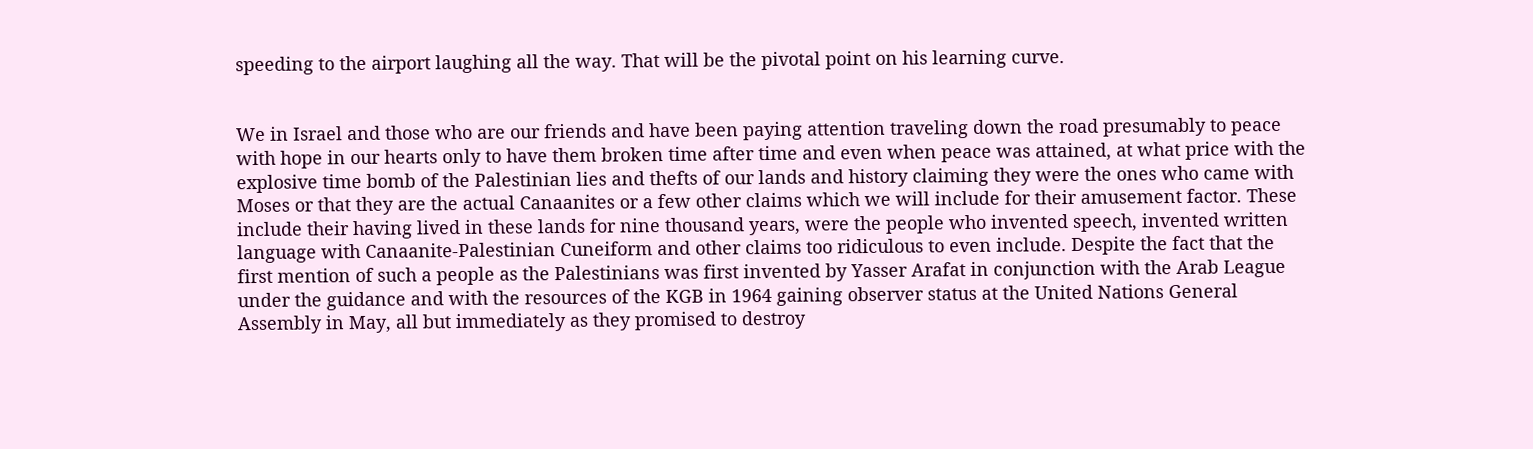speeding to the airport laughing all the way. That will be the pivotal point on his learning curve.


We in Israel and those who are our friends and have been paying attention traveling down the road presumably to peace with hope in our hearts only to have them broken time after time and even when peace was attained, at what price with the explosive time bomb of the Palestinian lies and thefts of our lands and history claiming they were the ones who came with Moses or that they are the actual Canaanites or a few other claims which we will include for their amusement factor. These include their having lived in these lands for nine thousand years, were the people who invented speech, invented written language with Canaanite-Palestinian Cuneiform and other claims too ridiculous to even include. Despite the fact that the first mention of such a people as the Palestinians was first invented by Yasser Arafat in conjunction with the Arab League under the guidance and with the resources of the KGB in 1964 gaining observer status at the United Nations General Assembly in May, all but immediately as they promised to destroy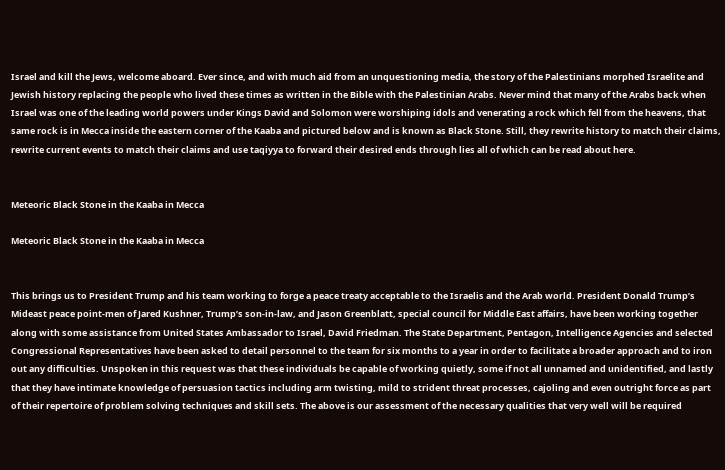Israel and kill the Jews, welcome aboard. Ever since, and with much aid from an unquestioning media, the story of the Palestinians morphed Israelite and Jewish history replacing the people who lived these times as written in the Bible with the Palestinian Arabs. Never mind that many of the Arabs back when Israel was one of the leading world powers under Kings David and Solomon were worshiping idols and venerating a rock which fell from the heavens, that same rock is in Mecca inside the eastern corner of the Kaaba and pictured below and is known as Black Stone. Still, they rewrite history to match their claims, rewrite current events to match their claims and use taqiyya to forward their desired ends through lies all of which can be read about here.


Meteoric Black Stone in the Kaaba in Mecca

Meteoric Black Stone in the Kaaba in Mecca


This brings us to President Trump and his team working to forge a peace treaty acceptable to the Israelis and the Arab world. President Donald Trump’s Mideast peace point-men of Jared Kushner, Trump’s son-in-law, and Jason Greenblatt, special council for Middle East affairs, have been working together along with some assistance from United States Ambassador to Israel, David Friedman. The State Department, Pentagon, Intelligence Agencies and selected Congressional Representatives have been asked to detail personnel to the team for six months to a year in order to facilitate a broader approach and to iron out any difficulties. Unspoken in this request was that these individuals be capable of working quietly, some if not all unnamed and unidentified, and lastly that they have intimate knowledge of persuasion tactics including arm twisting, mild to strident threat processes, cajoling and even outright force as part of their repertoire of problem solving techniques and skill sets. The above is our assessment of the necessary qualities that very well will be required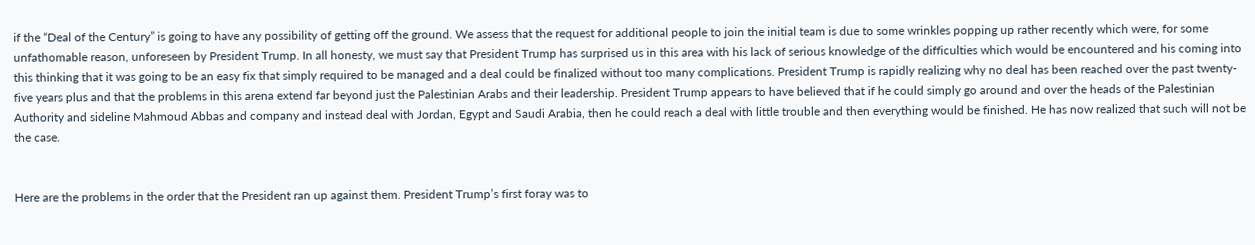if the “Deal of the Century” is going to have any possibility of getting off the ground. We assess that the request for additional people to join the initial team is due to some wrinkles popping up rather recently which were, for some unfathomable reason, unforeseen by President Trump. In all honesty, we must say that President Trump has surprised us in this area with his lack of serious knowledge of the difficulties which would be encountered and his coming into this thinking that it was going to be an easy fix that simply required to be managed and a deal could be finalized without too many complications. President Trump is rapidly realizing why no deal has been reached over the past twenty-five years plus and that the problems in this arena extend far beyond just the Palestinian Arabs and their leadership. President Trump appears to have believed that if he could simply go around and over the heads of the Palestinian Authority and sideline Mahmoud Abbas and company and instead deal with Jordan, Egypt and Saudi Arabia, then he could reach a deal with little trouble and then everything would be finished. He has now realized that such will not be the case.


Here are the problems in the order that the President ran up against them. President Trump’s first foray was to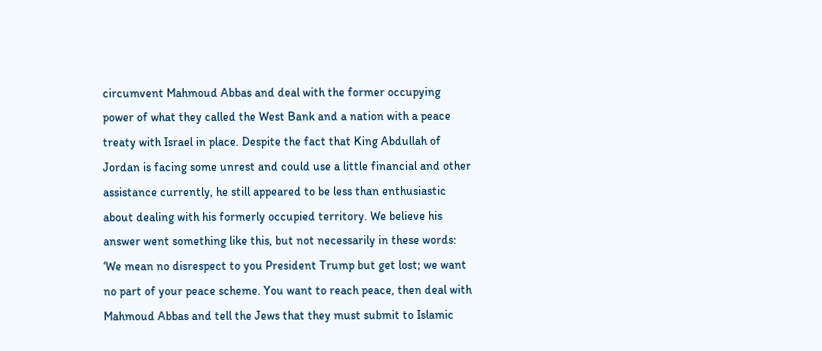circumvent Mahmoud Abbas and deal with the former occupying power of what they called the West Bank and a nation with a peace treaty with Israel in place. Despite the fact that King Abdullah of Jordan is facing some unrest and could use a little financial and other assistance currently, he still appeared to be less than enthusiastic about dealing with his formerly occupied territory. We believe his answer went something like this, but not necessarily in these words: ‘We mean no disrespect to you President Trump but get lost; we want no part of your peace scheme. You want to reach peace, then deal with Mahmoud Abbas and tell the Jews that they must submit to Islamic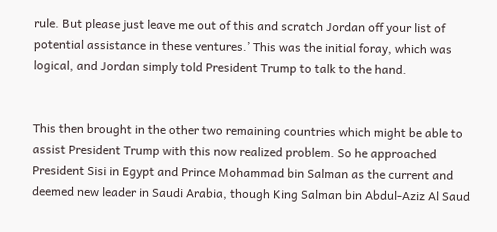rule. But please just leave me out of this and scratch Jordan off your list of potential assistance in these ventures.’ This was the initial foray, which was logical, and Jordan simply told President Trump to talk to the hand.


This then brought in the other two remaining countries which might be able to assist President Trump with this now realized problem. So he approached President Sisi in Egypt and Prince Mohammad bin Salman as the current and deemed new leader in Saudi Arabia, though King Salman bin Abdul-Aziz Al Saud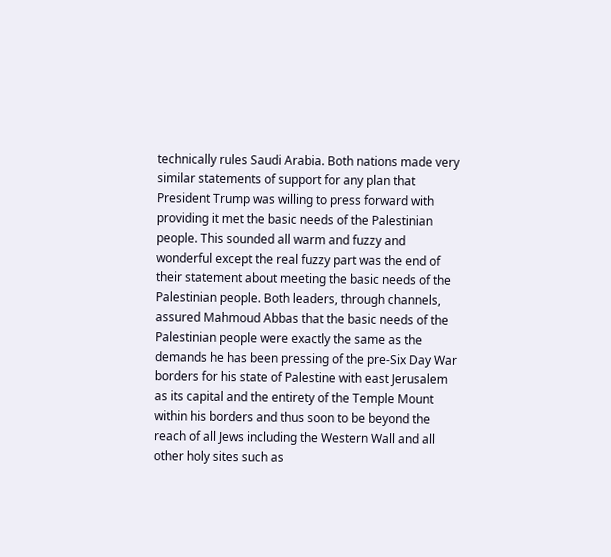technically rules Saudi Arabia. Both nations made very similar statements of support for any plan that President Trump was willing to press forward with providing it met the basic needs of the Palestinian people. This sounded all warm and fuzzy and wonderful except the real fuzzy part was the end of their statement about meeting the basic needs of the Palestinian people. Both leaders, through channels, assured Mahmoud Abbas that the basic needs of the Palestinian people were exactly the same as the demands he has been pressing of the pre-Six Day War borders for his state of Palestine with east Jerusalem as its capital and the entirety of the Temple Mount within his borders and thus soon to be beyond the reach of all Jews including the Western Wall and all other holy sites such as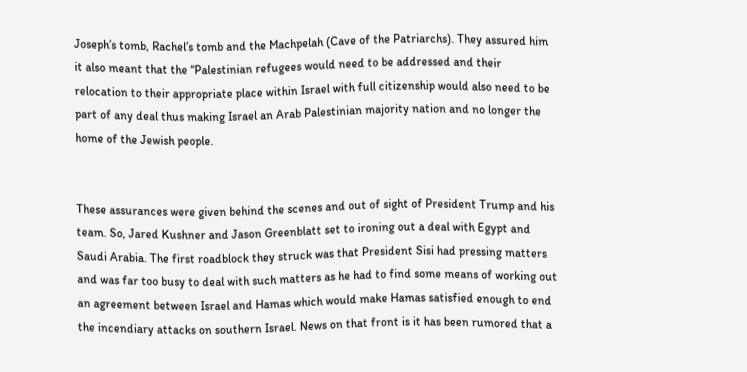Joseph’s tomb, Rachel’s tomb and the Machpelah (Cave of the Patriarchs). They assured him it also meant that the “Palestinian refugees would need to be addressed and their relocation to their appropriate place within Israel with full citizenship would also need to be part of any deal thus making Israel an Arab Palestinian majority nation and no longer the home of the Jewish people.


These assurances were given behind the scenes and out of sight of President Trump and his team. So, Jared Kushner and Jason Greenblatt set to ironing out a deal with Egypt and Saudi Arabia. The first roadblock they struck was that President Sisi had pressing matters and was far too busy to deal with such matters as he had to find some means of working out an agreement between Israel and Hamas which would make Hamas satisfied enough to end the incendiary attacks on southern Israel. News on that front is it has been rumored that a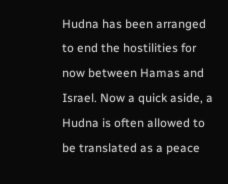Hudna has been arranged to end the hostilities for now between Hamas and Israel. Now a quick aside, a Hudna is often allowed to be translated as a peace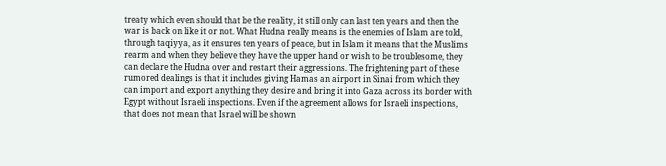treaty which even should that be the reality, it still only can last ten years and then the war is back on like it or not. What Hudna really means is the enemies of Islam are told, through taqiyya, as it ensures ten years of peace, but in Islam it means that the Muslims rearm and when they believe they have the upper hand or wish to be troublesome, they can declare the Hudna over and restart their aggressions. The frightening part of these rumored dealings is that it includes giving Hamas an airport in Sinai from which they can import and export anything they desire and bring it into Gaza across its border with Egypt without Israeli inspections. Even if the agreement allows for Israeli inspections, that does not mean that Israel will be shown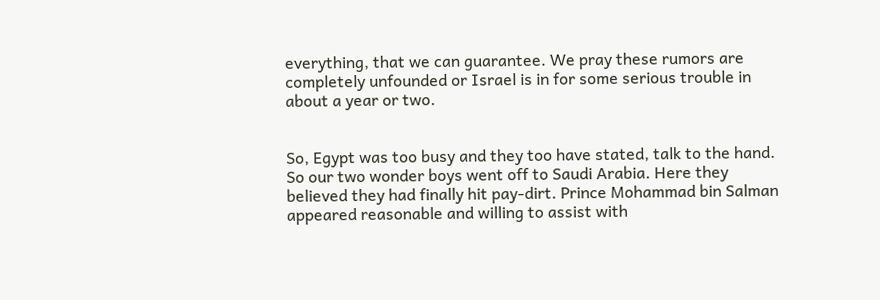everything, that we can guarantee. We pray these rumors are completely unfounded or Israel is in for some serious trouble in about a year or two.


So, Egypt was too busy and they too have stated, talk to the hand. So our two wonder boys went off to Saudi Arabia. Here they believed they had finally hit pay-dirt. Prince Mohammad bin Salman appeared reasonable and willing to assist with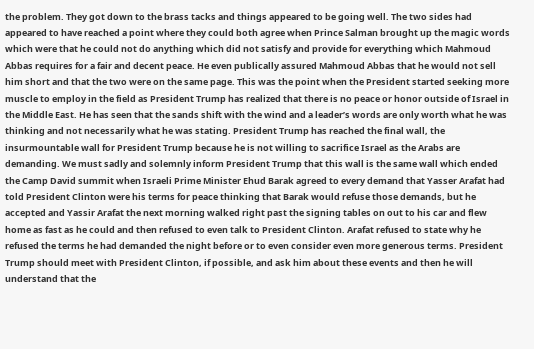the problem. They got down to the brass tacks and things appeared to be going well. The two sides had appeared to have reached a point where they could both agree when Prince Salman brought up the magic words which were that he could not do anything which did not satisfy and provide for everything which Mahmoud Abbas requires for a fair and decent peace. He even publically assured Mahmoud Abbas that he would not sell him short and that the two were on the same page. This was the point when the President started seeking more muscle to employ in the field as President Trump has realized that there is no peace or honor outside of Israel in the Middle East. He has seen that the sands shift with the wind and a leader’s words are only worth what he was thinking and not necessarily what he was stating. President Trump has reached the final wall, the insurmountable wall for President Trump because he is not willing to sacrifice Israel as the Arabs are demanding. We must sadly and solemnly inform President Trump that this wall is the same wall which ended the Camp David summit when Israeli Prime Minister Ehud Barak agreed to every demand that Yasser Arafat had told President Clinton were his terms for peace thinking that Barak would refuse those demands, but he accepted and Yassir Arafat the next morning walked right past the signing tables on out to his car and flew home as fast as he could and then refused to even talk to President Clinton. Arafat refused to state why he refused the terms he had demanded the night before or to even consider even more generous terms. President Trump should meet with President Clinton, if possible, and ask him about these events and then he will understand that the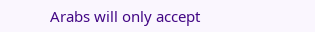Arabs will only accept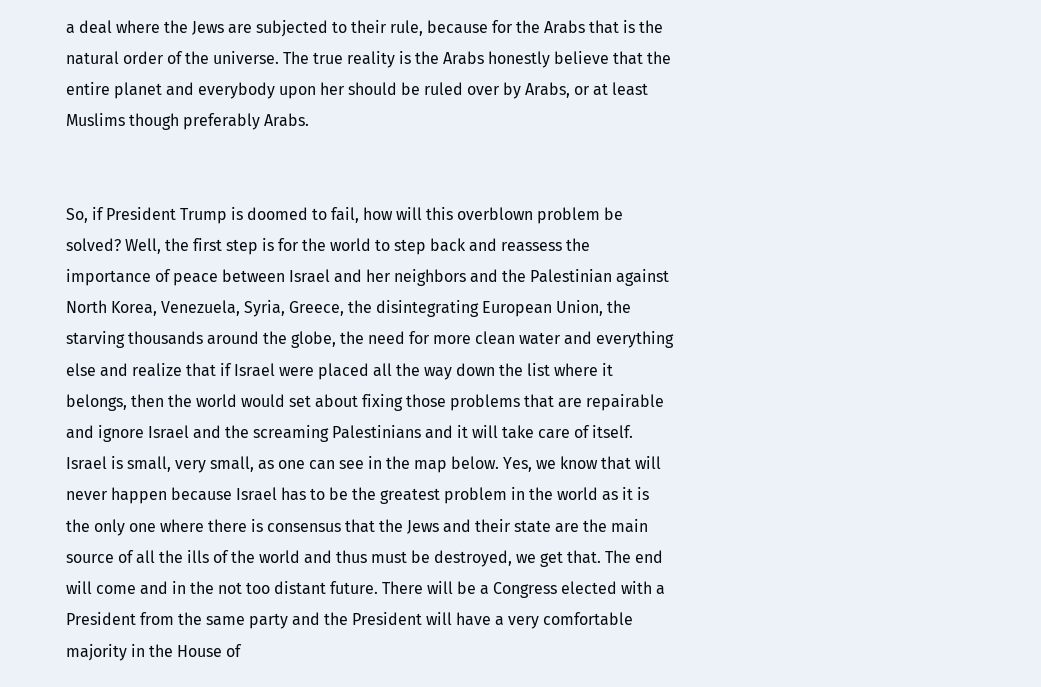a deal where the Jews are subjected to their rule, because for the Arabs that is the natural order of the universe. The true reality is the Arabs honestly believe that the entire planet and everybody upon her should be ruled over by Arabs, or at least Muslims though preferably Arabs.


So, if President Trump is doomed to fail, how will this overblown problem be solved? Well, the first step is for the world to step back and reassess the importance of peace between Israel and her neighbors and the Palestinian against North Korea, Venezuela, Syria, Greece, the disintegrating European Union, the starving thousands around the globe, the need for more clean water and everything else and realize that if Israel were placed all the way down the list where it belongs, then the world would set about fixing those problems that are repairable and ignore Israel and the screaming Palestinians and it will take care of itself. Israel is small, very small, as one can see in the map below. Yes, we know that will never happen because Israel has to be the greatest problem in the world as it is the only one where there is consensus that the Jews and their state are the main source of all the ills of the world and thus must be destroyed, we get that. The end will come and in the not too distant future. There will be a Congress elected with a President from the same party and the President will have a very comfortable majority in the House of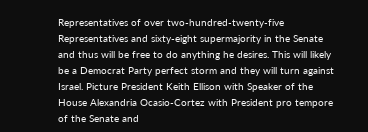Representatives of over two-hundred-twenty-five Representatives and sixty-eight supermajority in the Senate and thus will be free to do anything he desires. This will likely be a Democrat Party perfect storm and they will turn against Israel. Picture President Keith Ellison with Speaker of the House Alexandria Ocasio-Cortez with President pro tempore of the Senate and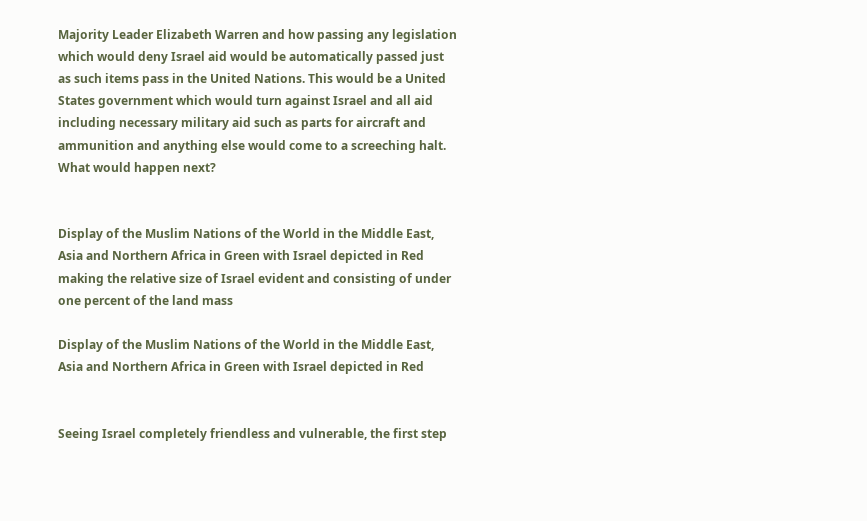Majority Leader Elizabeth Warren and how passing any legislation which would deny Israel aid would be automatically passed just as such items pass in the United Nations. This would be a United States government which would turn against Israel and all aid including necessary military aid such as parts for aircraft and ammunition and anything else would come to a screeching halt. What would happen next?


Display of the Muslim Nations of the World in the Middle East, Asia and Northern Africa in Green with Israel depicted in Red making the relative size of Israel evident and consisting of under one percent of the land mass

Display of the Muslim Nations of the World in the Middle East, Asia and Northern Africa in Green with Israel depicted in Red


Seeing Israel completely friendless and vulnerable, the first step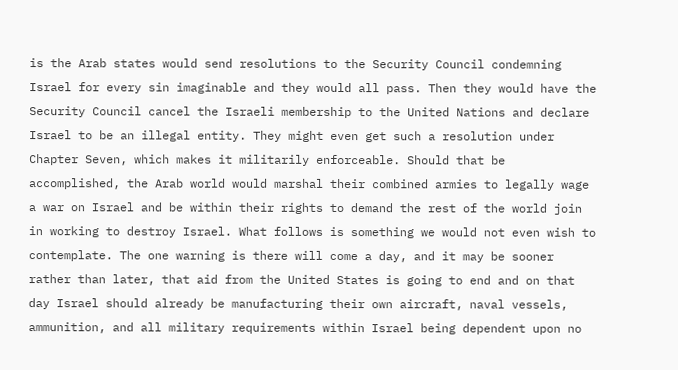is the Arab states would send resolutions to the Security Council condemning Israel for every sin imaginable and they would all pass. Then they would have the Security Council cancel the Israeli membership to the United Nations and declare Israel to be an illegal entity. They might even get such a resolution under Chapter Seven, which makes it militarily enforceable. Should that be accomplished, the Arab world would marshal their combined armies to legally wage a war on Israel and be within their rights to demand the rest of the world join in working to destroy Israel. What follows is something we would not even wish to contemplate. The one warning is there will come a day, and it may be sooner rather than later, that aid from the United States is going to end and on that day Israel should already be manufacturing their own aircraft, naval vessels, ammunition, and all military requirements within Israel being dependent upon no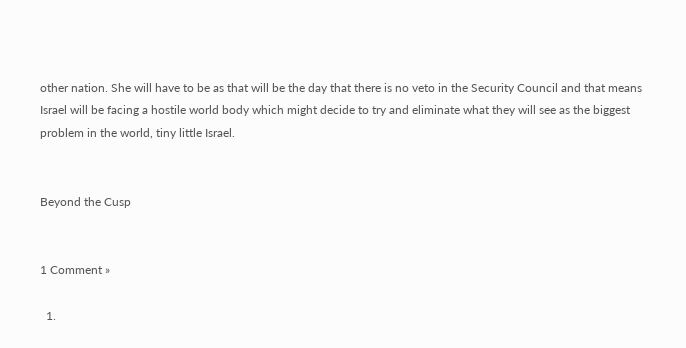other nation. She will have to be as that will be the day that there is no veto in the Security Council and that means Israel will be facing a hostile world body which might decide to try and eliminate what they will see as the biggest problem in the world, tiny little Israel.


Beyond the Cusp


1 Comment »

  1.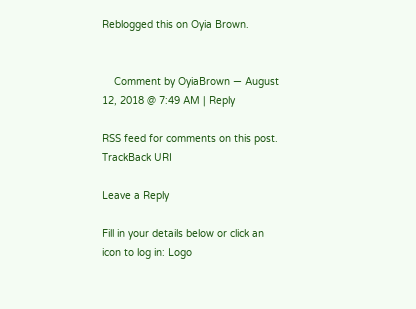Reblogged this on Oyia Brown.


    Comment by OyiaBrown — August 12, 2018 @ 7:49 AM | Reply

RSS feed for comments on this post. TrackBack URI

Leave a Reply

Fill in your details below or click an icon to log in: Logo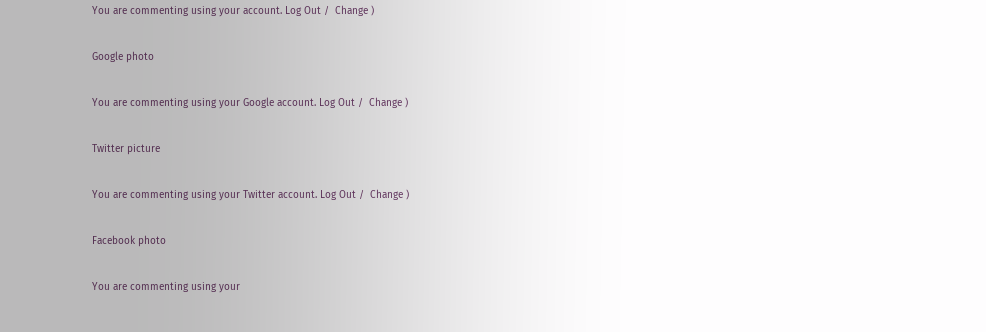You are commenting using your account. Log Out /  Change )

Google photo

You are commenting using your Google account. Log Out /  Change )

Twitter picture

You are commenting using your Twitter account. Log Out /  Change )

Facebook photo

You are commenting using your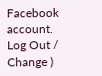Facebook account. Log Out /  Change )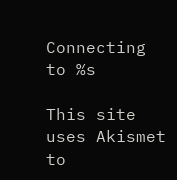Connecting to %s

This site uses Akismet to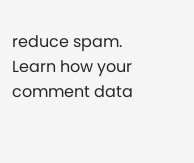reduce spam. Learn how your comment data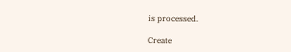is processed.

Create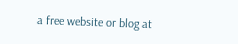a free website or blog at